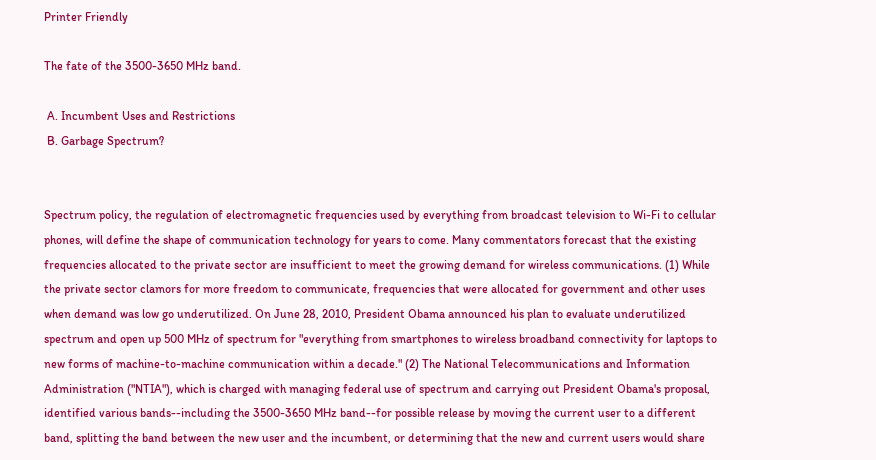Printer Friendly

The fate of the 3500-3650 MHz band.

 A. Incumbent Uses and Restrictions
 B. Garbage Spectrum?


Spectrum policy, the regulation of electromagnetic frequencies used by everything from broadcast television to Wi-Fi to cellular phones, will define the shape of communication technology for years to come. Many commentators forecast that the existing frequencies allocated to the private sector are insufficient to meet the growing demand for wireless communications. (1) While the private sector clamors for more freedom to communicate, frequencies that were allocated for government and other uses when demand was low go underutilized. On June 28, 2010, President Obama announced his plan to evaluate underutilized spectrum and open up 500 MHz of spectrum for "everything from smartphones to wireless broadband connectivity for laptops to new forms of machine-to-machine communication within a decade." (2) The National Telecommunications and Information Administration ("NTIA"), which is charged with managing federal use of spectrum and carrying out President Obama's proposal, identified various bands--including the 3500-3650 MHz band--for possible release by moving the current user to a different band, splitting the band between the new user and the incumbent, or determining that the new and current users would share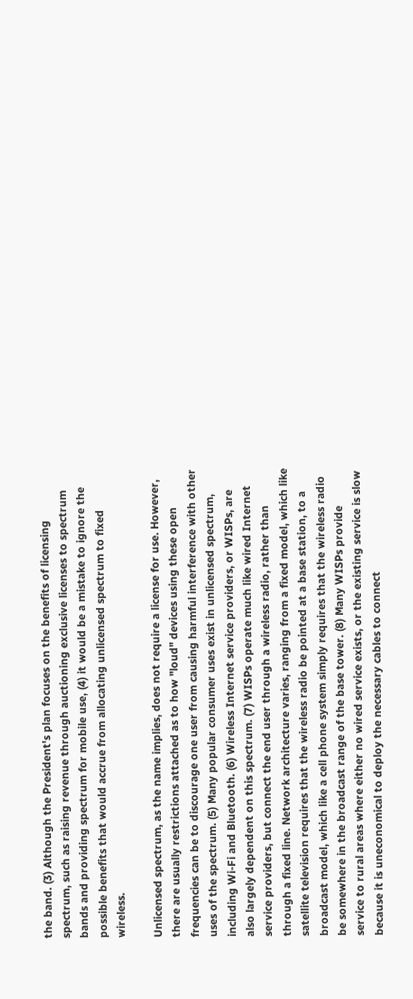the band. (3) Although the President's plan focuses on the benefits of licensing spectrum, such as raising revenue through auctioning exclusive licenses to spectrum bands and providing spectrum for mobile use, (4) it would be a mistake to ignore the possible benefits that would accrue from allocating unlicensed spectrum to fixed wireless.

Unlicensed spectrum, as the name implies, does not require a license for use. However, there are usually restrictions attached as to how "loud" devices using these open frequencies can be to discourage one user from causing harmful interference with other uses of the spectrum. (5) Many popular consumer uses exist in unlicensed spectrum, including Wi-Fi and Bluetooth. (6) Wireless Internet service providers, or WISPs, are also largely dependent on this spectrum. (7) WISPs operate much like wired Internet service providers, but connect the end user through a wireless radio, rather than through a fixed line. Network architecture varies, ranging from a fixed model, which like satellite television requires that the wireless radio be pointed at a base station, to a broadcast model, which like a cell phone system simply requires that the wireless radio be somewhere in the broadcast range of the base tower. (8) Many WISPs provide service to rural areas where either no wired service exists, or the existing service is slow because it is uneconomical to deploy the necessary cables to connect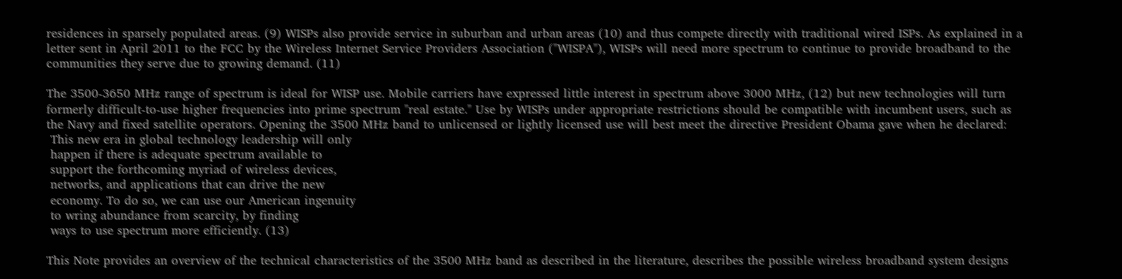residences in sparsely populated areas. (9) WISPs also provide service in suburban and urban areas (10) and thus compete directly with traditional wired ISPs. As explained in a letter sent in April 2011 to the FCC by the Wireless Internet Service Providers Association ("WISPA"), WISPs will need more spectrum to continue to provide broadband to the communities they serve due to growing demand. (11)

The 3500-3650 MHz range of spectrum is ideal for WISP use. Mobile carriers have expressed little interest in spectrum above 3000 MHz, (12) but new technologies will turn formerly difficult-to-use higher frequencies into prime spectrum "real estate." Use by WISPs under appropriate restrictions should be compatible with incumbent users, such as the Navy and fixed satellite operators. Opening the 3500 MHz band to unlicensed or lightly licensed use will best meet the directive President Obama gave when he declared:
 This new era in global technology leadership will only
 happen if there is adequate spectrum available to
 support the forthcoming myriad of wireless devices,
 networks, and applications that can drive the new
 economy. To do so, we can use our American ingenuity
 to wring abundance from scarcity, by finding
 ways to use spectrum more efficiently. (13)

This Note provides an overview of the technical characteristics of the 3500 MHz band as described in the literature, describes the possible wireless broadband system designs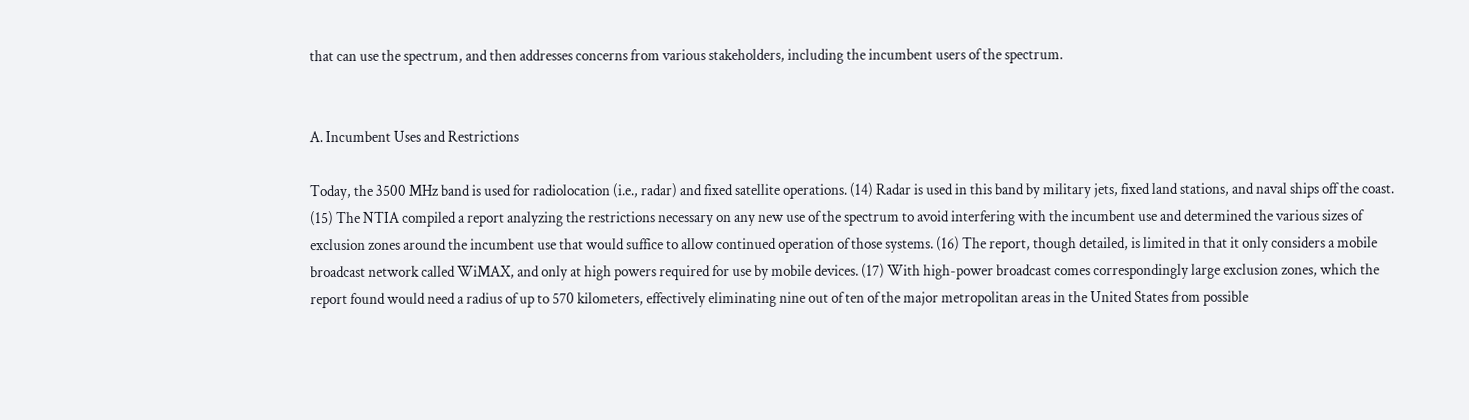that can use the spectrum, and then addresses concerns from various stakeholders, including the incumbent users of the spectrum.


A. Incumbent Uses and Restrictions

Today, the 3500 MHz band is used for radiolocation (i.e., radar) and fixed satellite operations. (14) Radar is used in this band by military jets, fixed land stations, and naval ships off the coast. (15) The NTIA compiled a report analyzing the restrictions necessary on any new use of the spectrum to avoid interfering with the incumbent use and determined the various sizes of exclusion zones around the incumbent use that would suffice to allow continued operation of those systems. (16) The report, though detailed, is limited in that it only considers a mobile broadcast network called WiMAX, and only at high powers required for use by mobile devices. (17) With high-power broadcast comes correspondingly large exclusion zones, which the report found would need a radius of up to 570 kilometers, effectively eliminating nine out of ten of the major metropolitan areas in the United States from possible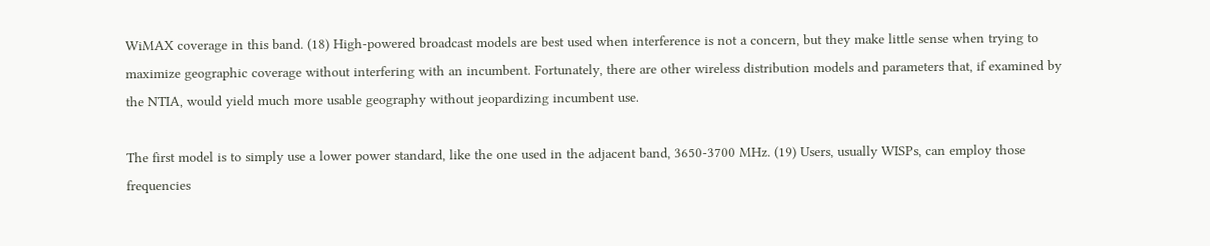WiMAX coverage in this band. (18) High-powered broadcast models are best used when interference is not a concern, but they make little sense when trying to maximize geographic coverage without interfering with an incumbent. Fortunately, there are other wireless distribution models and parameters that, if examined by the NTIA, would yield much more usable geography without jeopardizing incumbent use.

The first model is to simply use a lower power standard, like the one used in the adjacent band, 3650-3700 MHz. (19) Users, usually WISPs, can employ those frequencies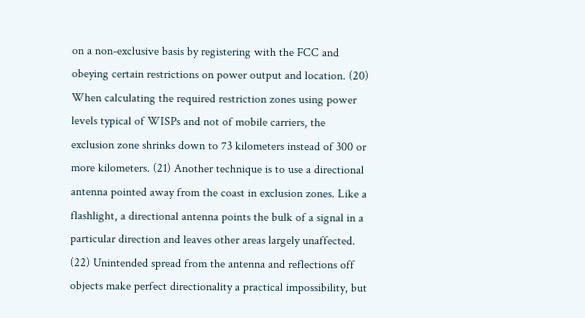on a non-exclusive basis by registering with the FCC and obeying certain restrictions on power output and location. (20) When calculating the required restriction zones using power levels typical of WISPs and not of mobile carriers, the exclusion zone shrinks down to 73 kilometers instead of 300 or more kilometers. (21) Another technique is to use a directional antenna pointed away from the coast in exclusion zones. Like a flashlight, a directional antenna points the bulk of a signal in a particular direction and leaves other areas largely unaffected. (22) Unintended spread from the antenna and reflections off objects make perfect directionality a practical impossibility, but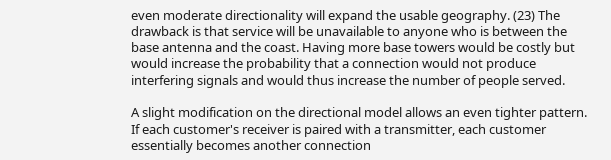even moderate directionality will expand the usable geography. (23) The drawback is that service will be unavailable to anyone who is between the base antenna and the coast. Having more base towers would be costly but would increase the probability that a connection would not produce interfering signals and would thus increase the number of people served.

A slight modification on the directional model allows an even tighter pattern. If each customer's receiver is paired with a transmitter, each customer essentially becomes another connection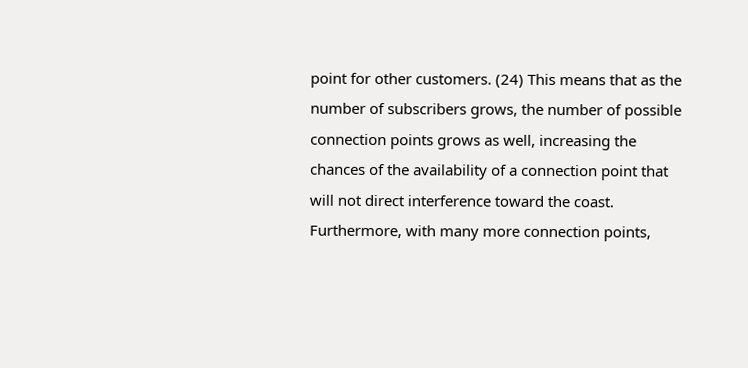point for other customers. (24) This means that as the number of subscribers grows, the number of possible connection points grows as well, increasing the chances of the availability of a connection point that will not direct interference toward the coast. Furthermore, with many more connection points,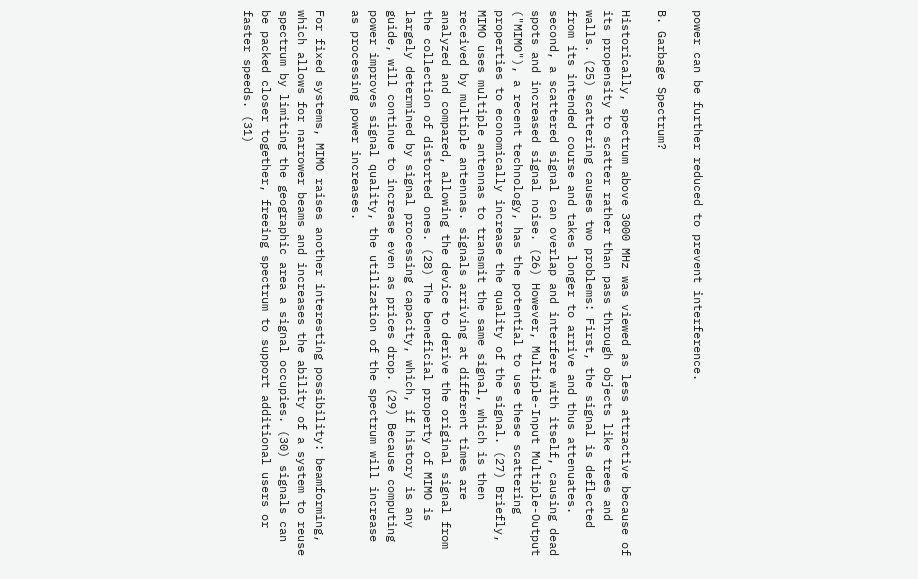power can be further reduced to prevent interference.

B. Garbage Spectrum?

Historically, spectrum above 3000 MHz was viewed as less attractive because of its propensity to scatter rather than pass through objects like trees and walls. (25) scattering causes two problems: First, the signal is deflected from its intended course and takes longer to arrive and thus attenuates. second, a scattered signal can overlap and interfere with itself, causing dead spots and increased signal noise. (26) However, Multiple-Input Multiple-Output ("MIMO"), a recent technology, has the potential to use these scattering properties to economically increase the quality of the signal. (27) Briefly, MIMO uses multiple antennas to transmit the same signal, which is then received by multiple antennas. signals arriving at different times are analyzed and compared, allowing the device to derive the original signal from the collection of distorted ones. (28) The beneficial property of MIMO is largely determined by signal processing capacity, which, if history is any guide, will continue to increase even as prices drop. (29) Because computing power improves signal quality, the utilization of the spectrum will increase as processing power increases.

For fixed systems, MIMO raises another interesting possibility: beamforming, which allows for narrower beams and increases the ability of a system to reuse spectrum by limiting the geographic area a signal occupies. (30) signals can be packed closer together, freeing spectrum to support additional users or faster speeds. (31)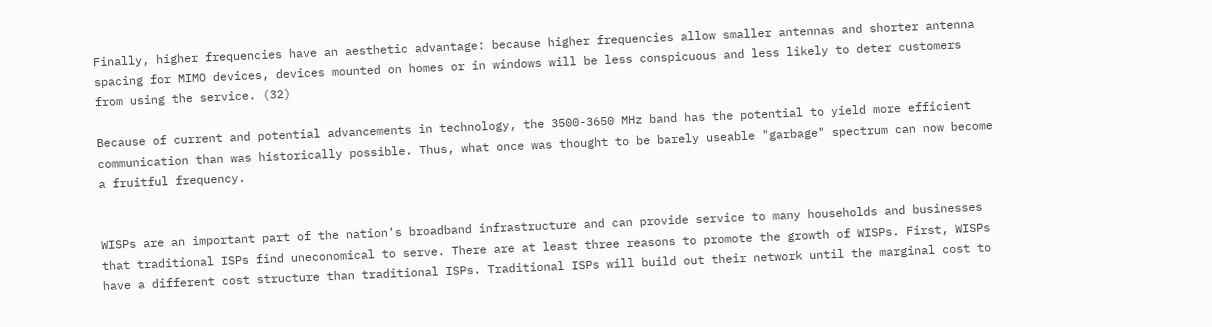Finally, higher frequencies have an aesthetic advantage: because higher frequencies allow smaller antennas and shorter antenna spacing for MIMO devices, devices mounted on homes or in windows will be less conspicuous and less likely to deter customers from using the service. (32)

Because of current and potential advancements in technology, the 3500-3650 MHz band has the potential to yield more efficient communication than was historically possible. Thus, what once was thought to be barely useable "garbage" spectrum can now become a fruitful frequency.


WISPs are an important part of the nation's broadband infrastructure and can provide service to many households and businesses that traditional ISPs find uneconomical to serve. There are at least three reasons to promote the growth of WISPs. First, WISPs have a different cost structure than traditional ISPs. Traditional ISPs will build out their network until the marginal cost to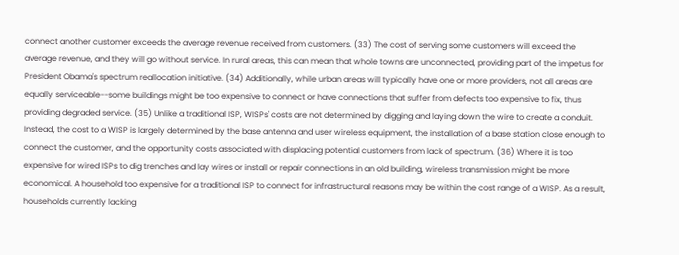connect another customer exceeds the average revenue received from customers. (33) The cost of serving some customers will exceed the average revenue, and they will go without service. In rural areas, this can mean that whole towns are unconnected, providing part of the impetus for President Obama's spectrum reallocation initiative. (34) Additionally, while urban areas will typically have one or more providers, not all areas are equally serviceable--some buildings might be too expensive to connect or have connections that suffer from defects too expensive to fix, thus providing degraded service. (35) Unlike a traditional ISP, WISPs' costs are not determined by digging and laying down the wire to create a conduit. Instead, the cost to a WISP is largely determined by the base antenna and user wireless equipment, the installation of a base station close enough to connect the customer, and the opportunity costs associated with displacing potential customers from lack of spectrum. (36) Where it is too expensive for wired ISPs to dig trenches and lay wires or install or repair connections in an old building, wireless transmission might be more economical. A household too expensive for a traditional ISP to connect for infrastructural reasons may be within the cost range of a WISP. As a result, households currently lacking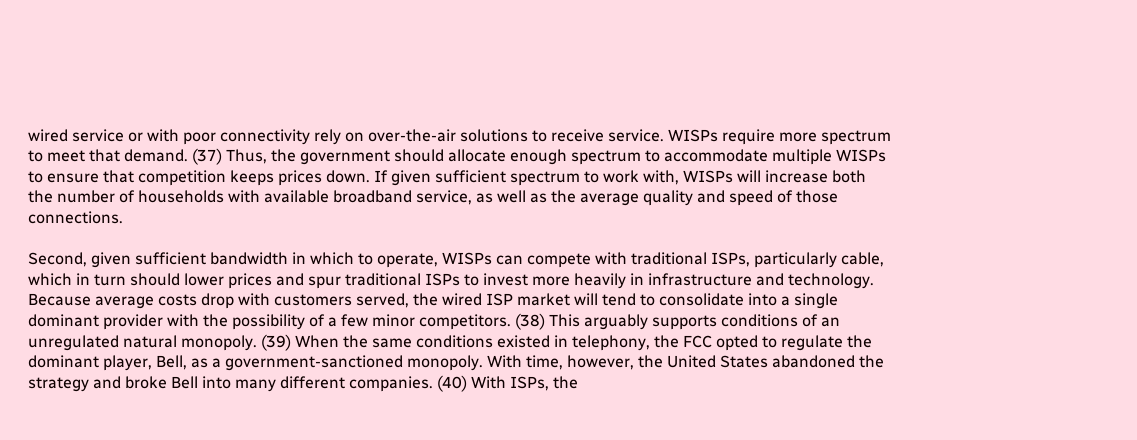wired service or with poor connectivity rely on over-the-air solutions to receive service. WISPs require more spectrum to meet that demand. (37) Thus, the government should allocate enough spectrum to accommodate multiple WISPs to ensure that competition keeps prices down. If given sufficient spectrum to work with, WISPs will increase both the number of households with available broadband service, as well as the average quality and speed of those connections.

Second, given sufficient bandwidth in which to operate, WISPs can compete with traditional ISPs, particularly cable, which in turn should lower prices and spur traditional ISPs to invest more heavily in infrastructure and technology. Because average costs drop with customers served, the wired ISP market will tend to consolidate into a single dominant provider with the possibility of a few minor competitors. (38) This arguably supports conditions of an unregulated natural monopoly. (39) When the same conditions existed in telephony, the FCC opted to regulate the dominant player, Bell, as a government-sanctioned monopoly. With time, however, the United States abandoned the strategy and broke Bell into many different companies. (40) With ISPs, the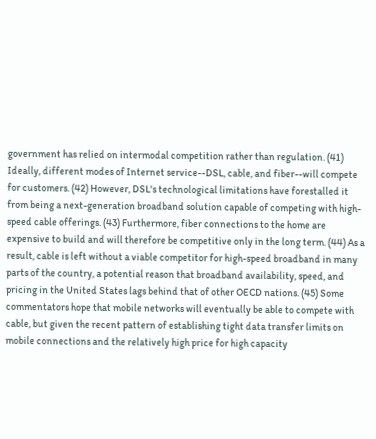government has relied on intermodal competition rather than regulation. (41) Ideally, different modes of Internet service--DSL, cable, and fiber--will compete for customers. (42) However, DSL's technological limitations have forestalled it from being a next-generation broadband solution capable of competing with high-speed cable offerings. (43) Furthermore, fiber connections to the home are expensive to build and will therefore be competitive only in the long term. (44) As a result, cable is left without a viable competitor for high-speed broadband in many parts of the country, a potential reason that broadband availability, speed, and pricing in the United States lags behind that of other OECD nations. (45) Some commentators hope that mobile networks will eventually be able to compete with cable, but given the recent pattern of establishing tight data transfer limits on mobile connections and the relatively high price for high capacity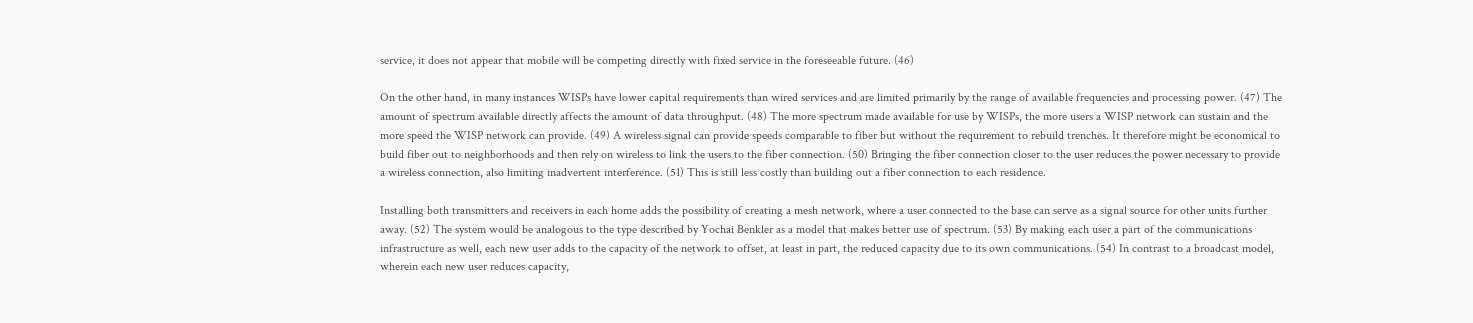service, it does not appear that mobile will be competing directly with fixed service in the foreseeable future. (46)

On the other hand, in many instances WISPs have lower capital requirements than wired services and are limited primarily by the range of available frequencies and processing power. (47) The amount of spectrum available directly affects the amount of data throughput. (48) The more spectrum made available for use by WISPs, the more users a WISP network can sustain and the more speed the WISP network can provide. (49) A wireless signal can provide speeds comparable to fiber but without the requirement to rebuild trenches. It therefore might be economical to build fiber out to neighborhoods and then rely on wireless to link the users to the fiber connection. (50) Bringing the fiber connection closer to the user reduces the power necessary to provide a wireless connection, also limiting inadvertent interference. (51) This is still less costly than building out a fiber connection to each residence.

Installing both transmitters and receivers in each home adds the possibility of creating a mesh network, where a user connected to the base can serve as a signal source for other units further away. (52) The system would be analogous to the type described by Yochai Benkler as a model that makes better use of spectrum. (53) By making each user a part of the communications infrastructure as well, each new user adds to the capacity of the network to offset, at least in part, the reduced capacity due to its own communications. (54) In contrast to a broadcast model, wherein each new user reduces capacity,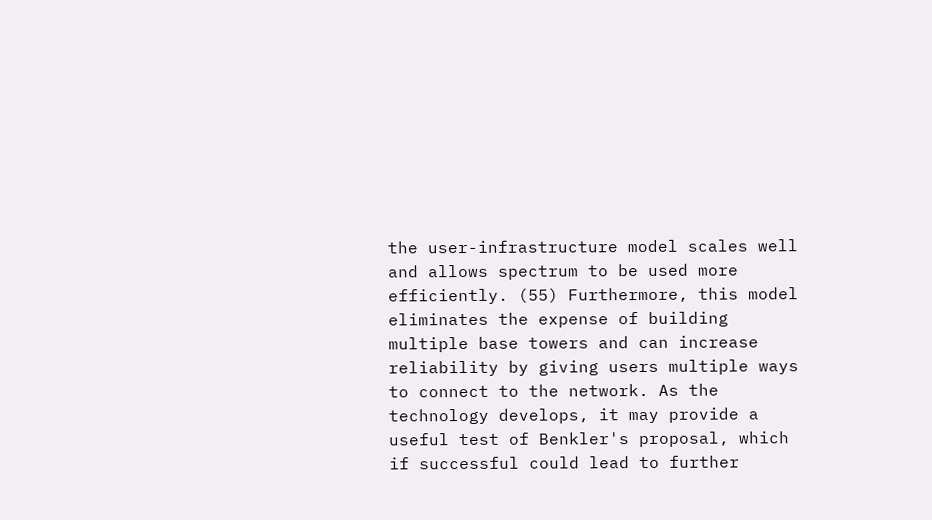the user-infrastructure model scales well and allows spectrum to be used more efficiently. (55) Furthermore, this model eliminates the expense of building multiple base towers and can increase reliability by giving users multiple ways to connect to the network. As the technology develops, it may provide a useful test of Benkler's proposal, which if successful could lead to further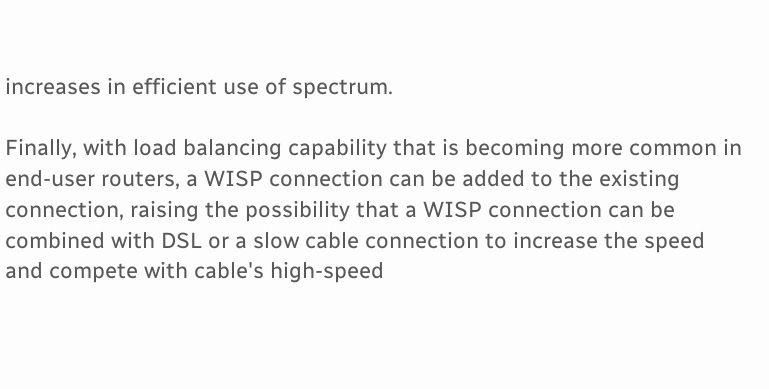increases in efficient use of spectrum.

Finally, with load balancing capability that is becoming more common in end-user routers, a WISP connection can be added to the existing connection, raising the possibility that a WISP connection can be combined with DSL or a slow cable connection to increase the speed and compete with cable's high-speed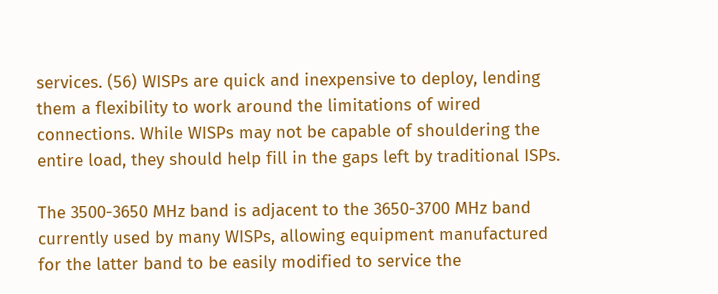services. (56) WISPs are quick and inexpensive to deploy, lending them a flexibility to work around the limitations of wired connections. While WISPs may not be capable of shouldering the entire load, they should help fill in the gaps left by traditional ISPs.

The 3500-3650 MHz band is adjacent to the 3650-3700 MHz band currently used by many WISPs, allowing equipment manufactured for the latter band to be easily modified to service the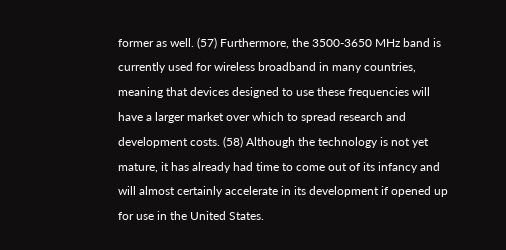former as well. (57) Furthermore, the 3500-3650 MHz band is currently used for wireless broadband in many countries, meaning that devices designed to use these frequencies will have a larger market over which to spread research and development costs. (58) Although the technology is not yet mature, it has already had time to come out of its infancy and will almost certainly accelerate in its development if opened up for use in the United States.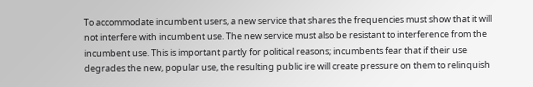To accommodate incumbent users, a new service that shares the frequencies must show that it will not interfere with incumbent use. The new service must also be resistant to interference from the incumbent use. This is important partly for political reasons; incumbents fear that if their use degrades the new, popular use, the resulting public ire will create pressure on them to relinquish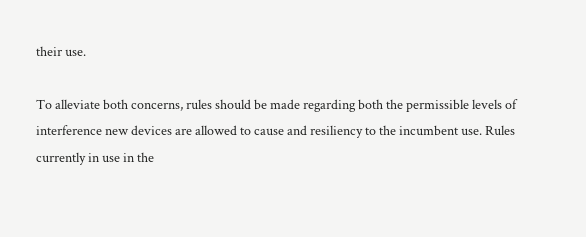their use.

To alleviate both concerns, rules should be made regarding both the permissible levels of interference new devices are allowed to cause and resiliency to the incumbent use. Rules currently in use in the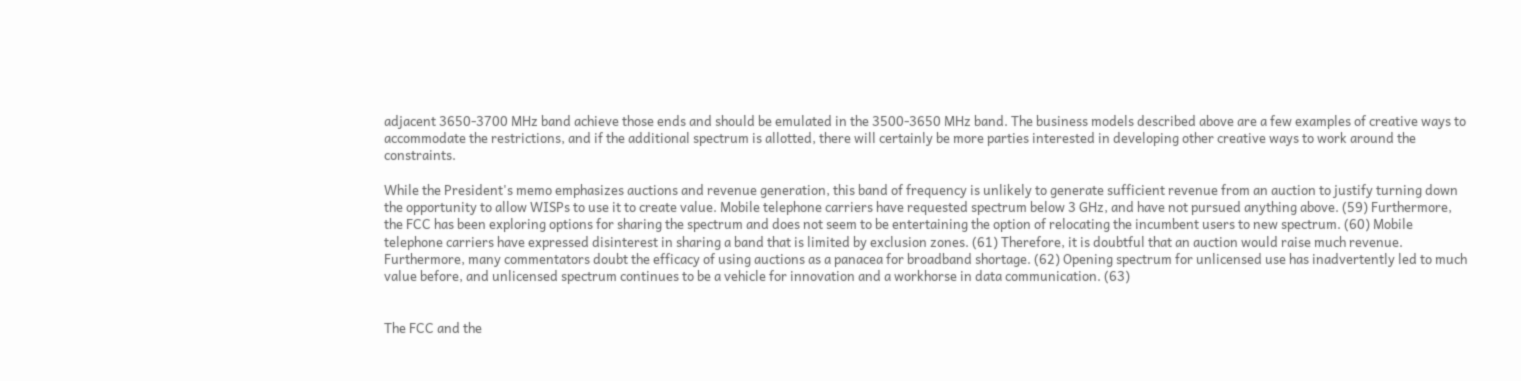adjacent 3650-3700 MHz band achieve those ends and should be emulated in the 3500-3650 MHz band. The business models described above are a few examples of creative ways to accommodate the restrictions, and if the additional spectrum is allotted, there will certainly be more parties interested in developing other creative ways to work around the constraints.

While the President's memo emphasizes auctions and revenue generation, this band of frequency is unlikely to generate sufficient revenue from an auction to justify turning down the opportunity to allow WISPs to use it to create value. Mobile telephone carriers have requested spectrum below 3 GHz, and have not pursued anything above. (59) Furthermore, the FCC has been exploring options for sharing the spectrum and does not seem to be entertaining the option of relocating the incumbent users to new spectrum. (60) Mobile telephone carriers have expressed disinterest in sharing a band that is limited by exclusion zones. (61) Therefore, it is doubtful that an auction would raise much revenue. Furthermore, many commentators doubt the efficacy of using auctions as a panacea for broadband shortage. (62) Opening spectrum for unlicensed use has inadvertently led to much value before, and unlicensed spectrum continues to be a vehicle for innovation and a workhorse in data communication. (63)


The FCC and the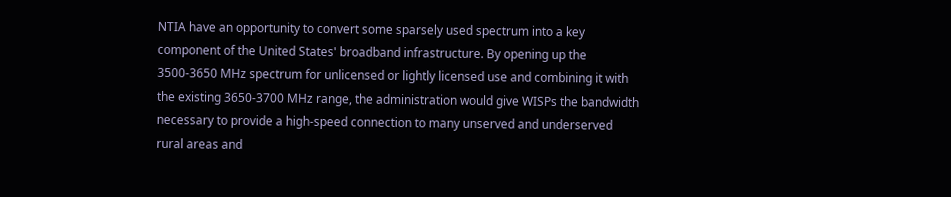NTIA have an opportunity to convert some sparsely used spectrum into a key component of the United States' broadband infrastructure. By opening up the 3500-3650 MHz spectrum for unlicensed or lightly licensed use and combining it with the existing 3650-3700 MHz range, the administration would give WISPs the bandwidth necessary to provide a high-speed connection to many unserved and underserved rural areas and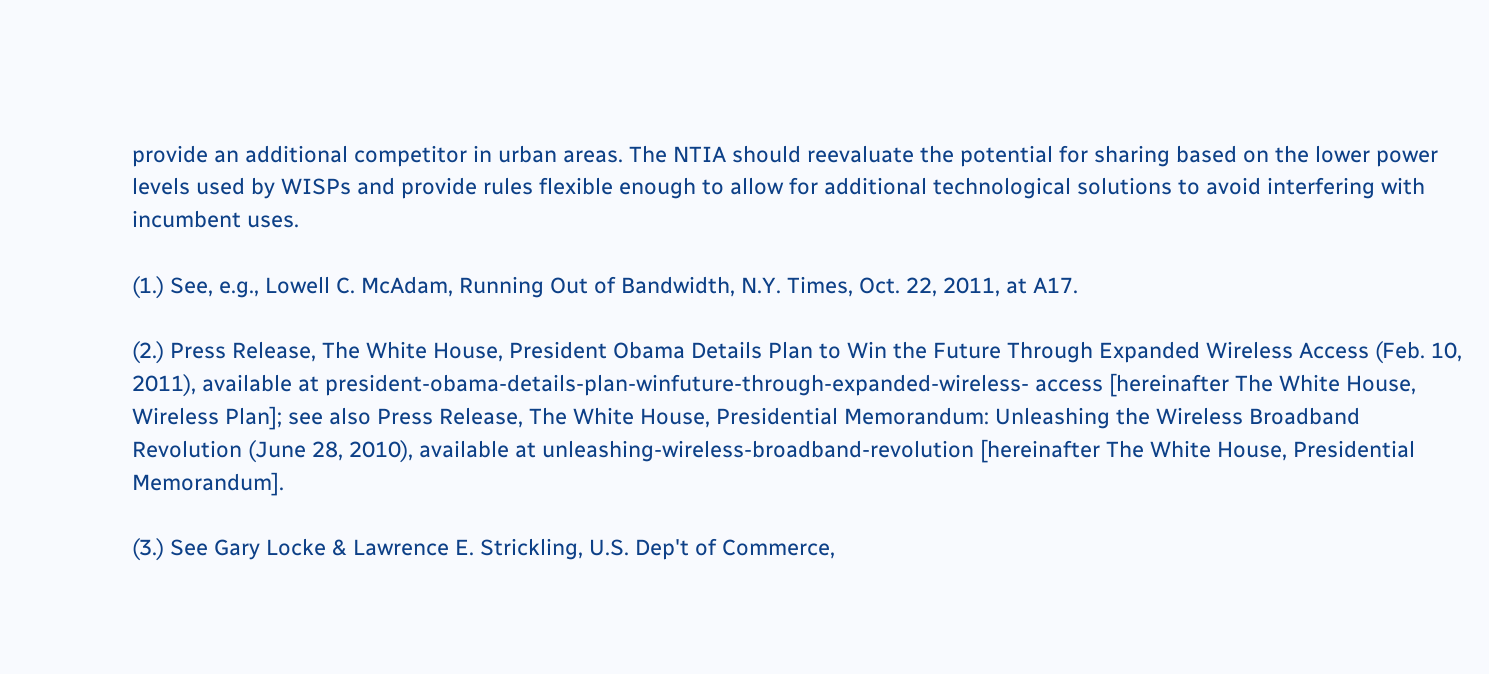provide an additional competitor in urban areas. The NTIA should reevaluate the potential for sharing based on the lower power levels used by WISPs and provide rules flexible enough to allow for additional technological solutions to avoid interfering with incumbent uses.

(1.) See, e.g., Lowell C. McAdam, Running Out of Bandwidth, N.Y. Times, Oct. 22, 2011, at A17.

(2.) Press Release, The White House, President Obama Details Plan to Win the Future Through Expanded Wireless Access (Feb. 10, 2011), available at president-obama-details-plan-winfuture-through-expanded-wireless- access [hereinafter The White House, Wireless Plan]; see also Press Release, The White House, Presidential Memorandum: Unleashing the Wireless Broadband Revolution (June 28, 2010), available at unleashing-wireless-broadband-revolution [hereinafter The White House, Presidential Memorandum].

(3.) See Gary Locke & Lawrence E. Strickling, U.S. Dep't of Commerce,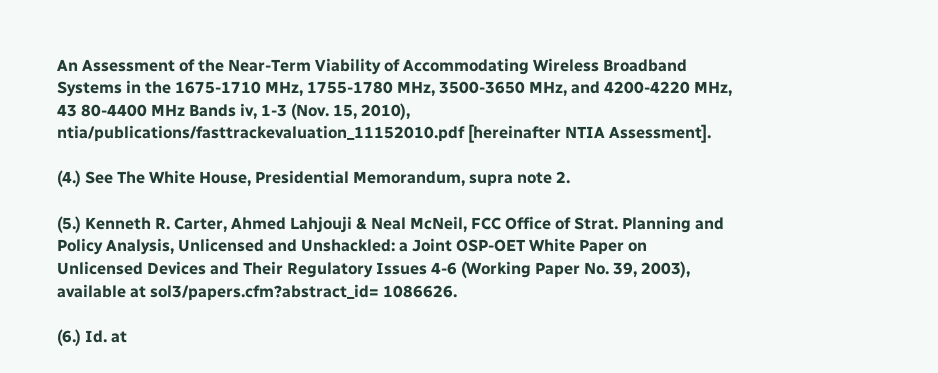An Assessment of the Near-Term Viability of Accommodating Wireless Broadband Systems in the 1675-1710 MHz, 1755-1780 MHz, 3500-3650 MHz, and 4200-4220 MHz, 43 80-4400 MHz Bands iv, 1-3 (Nov. 15, 2010), ntia/publications/fasttrackevaluation_11152010.pdf [hereinafter NTIA Assessment].

(4.) See The White House, Presidential Memorandum, supra note 2.

(5.) Kenneth R. Carter, Ahmed Lahjouji & Neal McNeil, FCC Office of Strat. Planning and Policy Analysis, Unlicensed and Unshackled: a Joint OSP-OET White Paper on Unlicensed Devices and Their Regulatory Issues 4-6 (Working Paper No. 39, 2003), available at sol3/papers.cfm?abstract_id= 1086626.

(6.) Id. at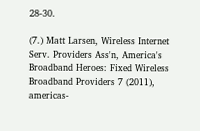28-30.

(7.) Matt Larsen, Wireless Internet Serv. Providers Ass'n, America's Broadband Heroes: Fixed Wireless Broadband Providers 7 (2011), americas-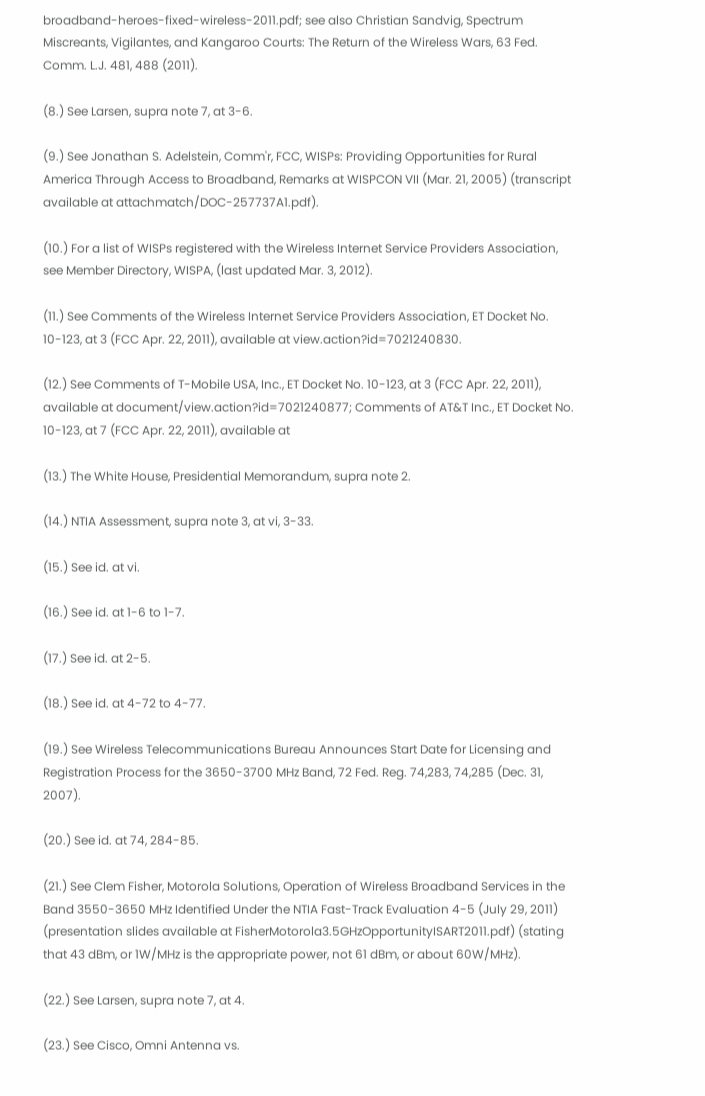broadband-heroes-fixed-wireless-2011.pdf; see also Christian Sandvig, Spectrum Miscreants, Vigilantes, and Kangaroo Courts: The Return of the Wireless Wars, 63 Fed. Comm. L.J. 481, 488 (2011).

(8.) See Larsen, supra note 7, at 3-6.

(9.) See Jonathan S. Adelstein, Comm'r, FCC, WISPs: Providing Opportunities for Rural America Through Access to Broadband, Remarks at WISPCON VII (Mar. 21, 2005) (transcript available at attachmatch/DOC-257737A1.pdf).

(10.) For a list of WISPs registered with the Wireless Internet Service Providers Association, see Member Directory, WISPA, (last updated Mar. 3, 2012).

(11.) See Comments of the Wireless Internet Service Providers Association, ET Docket No. 10-123, at 3 (FCC Apr. 22, 2011), available at view.action?id=7021240830.

(12.) See Comments of T-Mobile USA, Inc., ET Docket No. 10-123, at 3 (FCC Apr. 22, 2011), available at document/view.action?id=7021240877; Comments of AT&T Inc., ET Docket No. 10-123, at 7 (FCC Apr. 22, 2011), available at

(13.) The White House, Presidential Memorandum, supra note 2.

(14.) NTIA Assessment, supra note 3, at vi, 3-33.

(15.) See id. at vi.

(16.) See id. at 1-6 to 1-7.

(17.) See id. at 2-5.

(18.) See id. at 4-72 to 4-77.

(19.) See Wireless Telecommunications Bureau Announces Start Date for Licensing and Registration Process for the 3650-3700 MHz Band, 72 Fed. Reg. 74,283, 74,285 (Dec. 31, 2007).

(20.) See id. at 74, 284-85.

(21.) See Clem Fisher, Motorola Solutions, Operation of Wireless Broadband Services in the Band 3550-3650 MHz Identified Under the NTIA Fast-Track Evaluation 4-5 (July 29, 2011) (presentation slides available at FisherMotorola3.5GHzOpportunityISART2011.pdf) (stating that 43 dBm, or 1W/MHz is the appropriate power, not 61 dBm, or about 60W/MHz).

(22.) See Larsen, supra note 7, at 4.

(23.) See Cisco, Omni Antenna vs.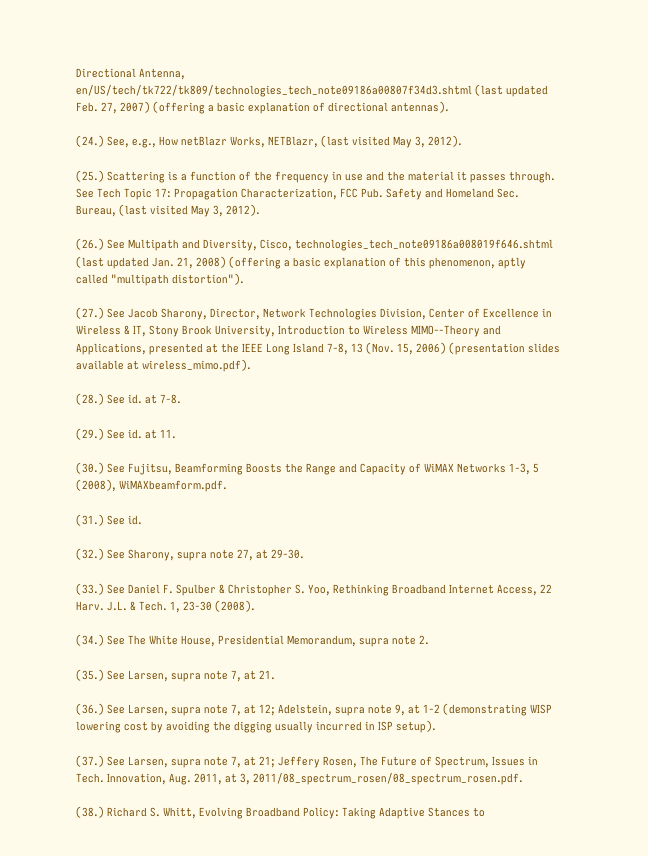Directional Antenna, en/US/tech/tk722/tk809/technologies_tech_note09186a00807f34d3.shtml (last updated Feb. 27, 2007) (offering a basic explanation of directional antennas).

(24.) See, e.g., How netBlazr Works, NETBlazr, (last visited May 3, 2012).

(25.) Scattering is a function of the frequency in use and the material it passes through. See Tech Topic 17: Propagation Characterization, FCC Pub. Safety and Homeland Sec. Bureau, (last visited May 3, 2012).

(26.) See Multipath and Diversity, Cisco, technologies_tech_note09186a008019f646.shtml (last updated Jan. 21, 2008) (offering a basic explanation of this phenomenon, aptly called "multipath distortion").

(27.) See Jacob Sharony, Director, Network Technologies Division, Center of Excellence in Wireless & IT, Stony Brook University, Introduction to Wireless MIMO--Theory and Applications, presented at the IEEE Long Island 7-8, 13 (Nov. 15, 2006) (presentation slides available at wireless_mimo.pdf).

(28.) See id. at 7-8.

(29.) See id. at 11.

(30.) See Fujitsu, Beamforming Boosts the Range and Capacity of WiMAX Networks 1-3, 5 (2008), WiMAXbeamform.pdf.

(31.) See id.

(32.) See Sharony, supra note 27, at 29-30.

(33.) See Daniel F. Spulber & Christopher S. Yoo, Rethinking Broadband Internet Access, 22 Harv. J.L. & Tech. 1, 23-30 (2008).

(34.) See The White House, Presidential Memorandum, supra note 2.

(35.) See Larsen, supra note 7, at 21.

(36.) See Larsen, supra note 7, at 12; Adelstein, supra note 9, at 1-2 (demonstrating WISP lowering cost by avoiding the digging usually incurred in ISP setup).

(37.) See Larsen, supra note 7, at 21; Jeffery Rosen, The Future of Spectrum, Issues in Tech. Innovation, Aug. 2011, at 3, 2011/08_spectrum_rosen/08_spectrum_rosen.pdf.

(38.) Richard S. Whitt, Evolving Broadband Policy: Taking Adaptive Stances to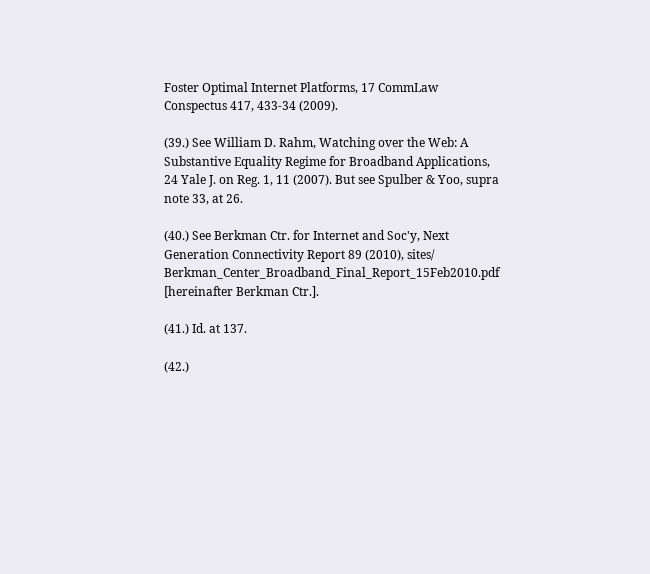Foster Optimal Internet Platforms, 17 CommLaw Conspectus 417, 433-34 (2009).

(39.) See William D. Rahm, Watching over the Web: A Substantive Equality Regime for Broadband Applications, 24 Yale J. on Reg. 1, 11 (2007). But see Spulber & Yoo, supra note 33, at 26.

(40.) See Berkman Ctr. for Internet and Soc'y, Next Generation Connectivity Report 89 (2010), sites/ Berkman_Center_Broadband_Final_Report_15Feb2010.pdf [hereinafter Berkman Ctr.].

(41.) Id. at 137.

(42.)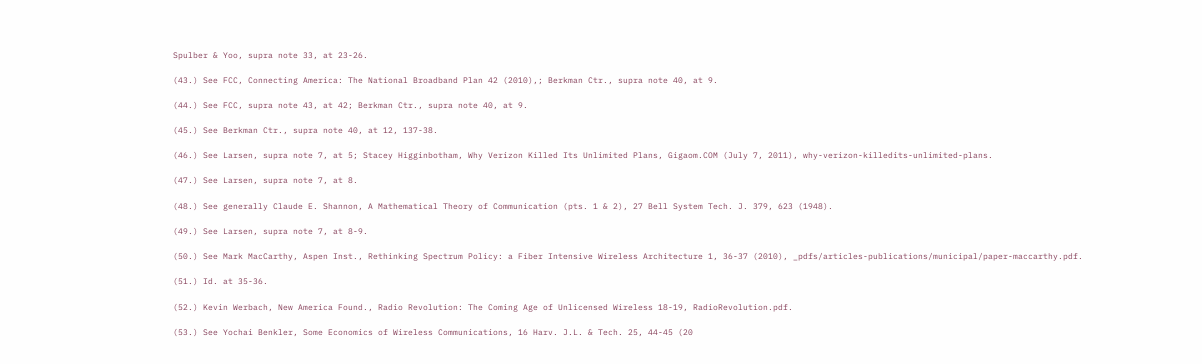Spulber & Yoo, supra note 33, at 23-26.

(43.) See FCC, Connecting America: The National Broadband Plan 42 (2010),; Berkman Ctr., supra note 40, at 9.

(44.) See FCC, supra note 43, at 42; Berkman Ctr., supra note 40, at 9.

(45.) See Berkman Ctr., supra note 40, at 12, 137-38.

(46.) See Larsen, supra note 7, at 5; Stacey Higginbotham, Why Verizon Killed Its Unlimited Plans, Gigaom.COM (July 7, 2011), why-verizon-killedits-unlimited-plans.

(47.) See Larsen, supra note 7, at 8.

(48.) See generally Claude E. Shannon, A Mathematical Theory of Communication (pts. 1 & 2), 27 Bell System Tech. J. 379, 623 (1948).

(49.) See Larsen, supra note 7, at 8-9.

(50.) See Mark MacCarthy, Aspen Inst., Rethinking Spectrum Policy: a Fiber Intensive Wireless Architecture 1, 36-37 (2010), _pdfs/articles-publications/municipal/paper-maccarthy.pdf.

(51.) Id. at 35-36.

(52.) Kevin Werbach, New America Found., Radio Revolution: The Coming Age of Unlicensed Wireless 18-19, RadioRevolution.pdf.

(53.) See Yochai Benkler, Some Economics of Wireless Communications, 16 Harv. J.L. & Tech. 25, 44-45 (20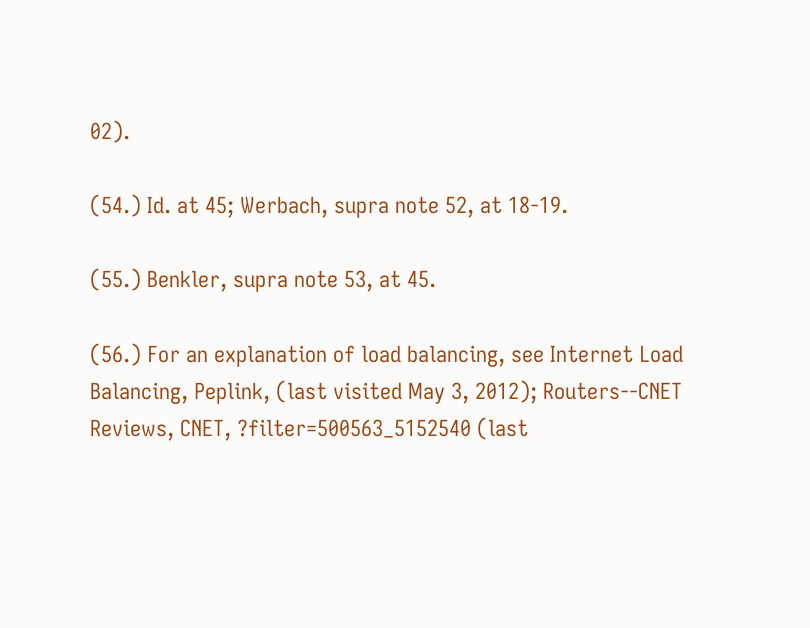02).

(54.) Id. at 45; Werbach, supra note 52, at 18-19.

(55.) Benkler, supra note 53, at 45.

(56.) For an explanation of load balancing, see Internet Load Balancing, Peplink, (last visited May 3, 2012); Routers--CNET Reviews, CNET, ?filter=500563_5152540 (last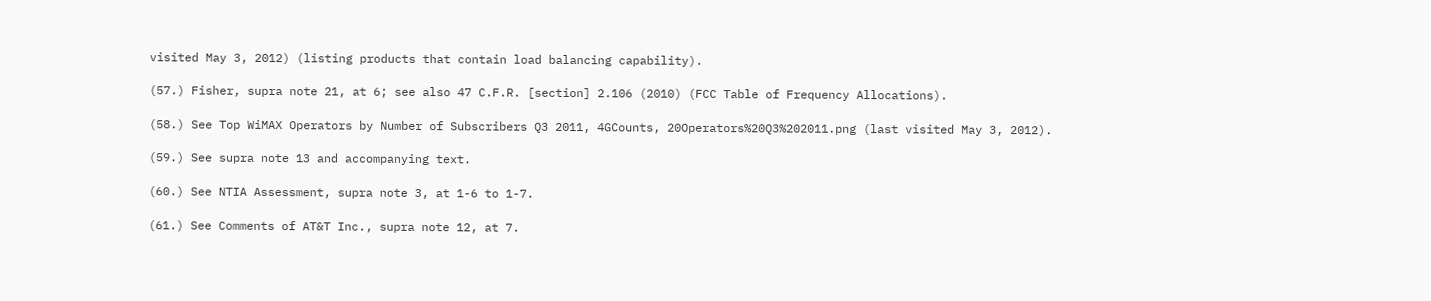visited May 3, 2012) (listing products that contain load balancing capability).

(57.) Fisher, supra note 21, at 6; see also 47 C.F.R. [section] 2.106 (2010) (FCC Table of Frequency Allocations).

(58.) See Top WiMAX Operators by Number of Subscribers Q3 2011, 4GCounts, 20Operators%20Q3%202011.png (last visited May 3, 2012).

(59.) See supra note 13 and accompanying text.

(60.) See NTIA Assessment, supra note 3, at 1-6 to 1-7.

(61.) See Comments of AT&T Inc., supra note 12, at 7.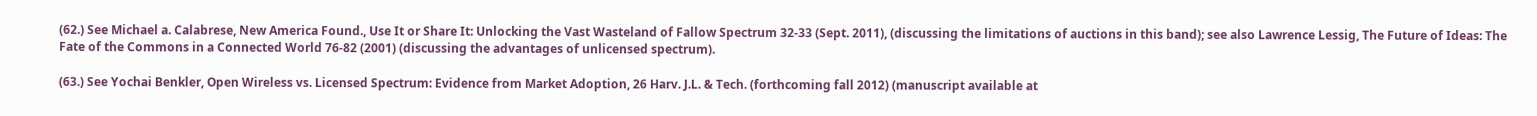(62.) See Michael a. Calabrese, New America Found., Use It or Share It: Unlocking the Vast Wasteland of Fallow Spectrum 32-33 (Sept. 2011), (discussing the limitations of auctions in this band); see also Lawrence Lessig, The Future of Ideas: The Fate of the Commons in a Connected World 76-82 (2001) (discussing the advantages of unlicensed spectrum).

(63.) See Yochai Benkler, Open Wireless vs. Licensed Spectrum: Evidence from Market Adoption, 26 Harv. J.L. & Tech. (forthcoming fall 2012) (manuscript available at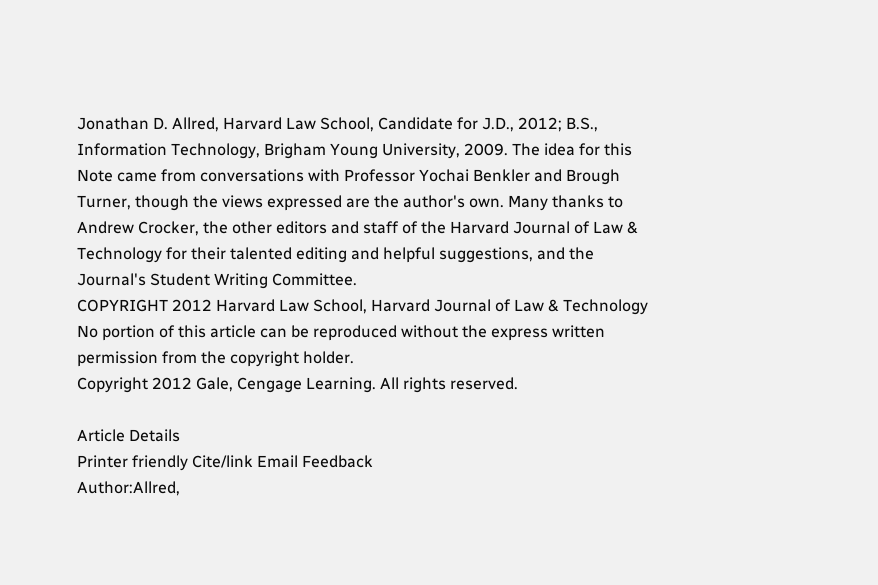Jonathan D. Allred, Harvard Law School, Candidate for J.D., 2012; B.S., Information Technology, Brigham Young University, 2009. The idea for this Note came from conversations with Professor Yochai Benkler and Brough Turner, though the views expressed are the author's own. Many thanks to Andrew Crocker, the other editors and staff of the Harvard Journal of Law & Technology for their talented editing and helpful suggestions, and the Journal's Student Writing Committee.
COPYRIGHT 2012 Harvard Law School, Harvard Journal of Law & Technology
No portion of this article can be reproduced without the express written permission from the copyright holder.
Copyright 2012 Gale, Cengage Learning. All rights reserved.

Article Details
Printer friendly Cite/link Email Feedback
Author:Allred,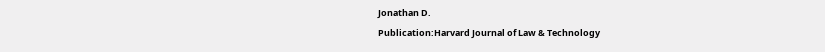Jonathan D.
Publication:Harvard Journal of Law & Technology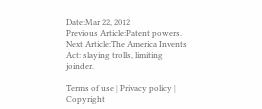Date:Mar 22, 2012
Previous Article:Patent powers.
Next Article:The America Invents Act: slaying trolls, limiting joinder.

Terms of use | Privacy policy | Copyright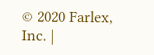© 2020 Farlex, Inc. |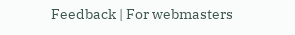Feedback | For webmasters